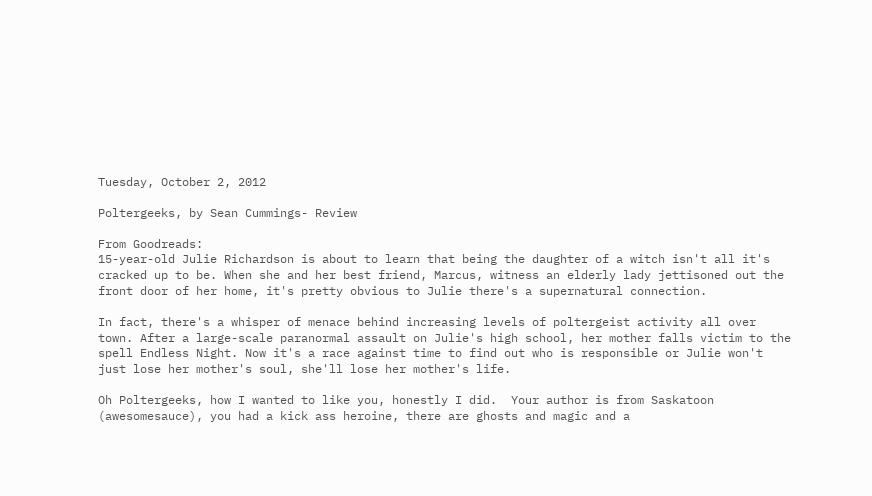Tuesday, October 2, 2012

Poltergeeks, by Sean Cummings- Review

From Goodreads:
15-year-old Julie Richardson is about to learn that being the daughter of a witch isn't all it's cracked up to be. When she and her best friend, Marcus, witness an elderly lady jettisoned out the front door of her home, it's pretty obvious to Julie there's a supernatural connection.

In fact, there's a whisper of menace behind increasing levels of poltergeist activity all over town. After a large-scale paranormal assault on Julie's high school, her mother falls victim to the spell Endless Night. Now it's a race against time to find out who is responsible or Julie won't just lose her mother's soul, she'll lose her mother's life.

Oh Poltergeeks, how I wanted to like you, honestly I did.  Your author is from Saskatoon (awesomesauce), you had a kick ass heroine, there are ghosts and magic and a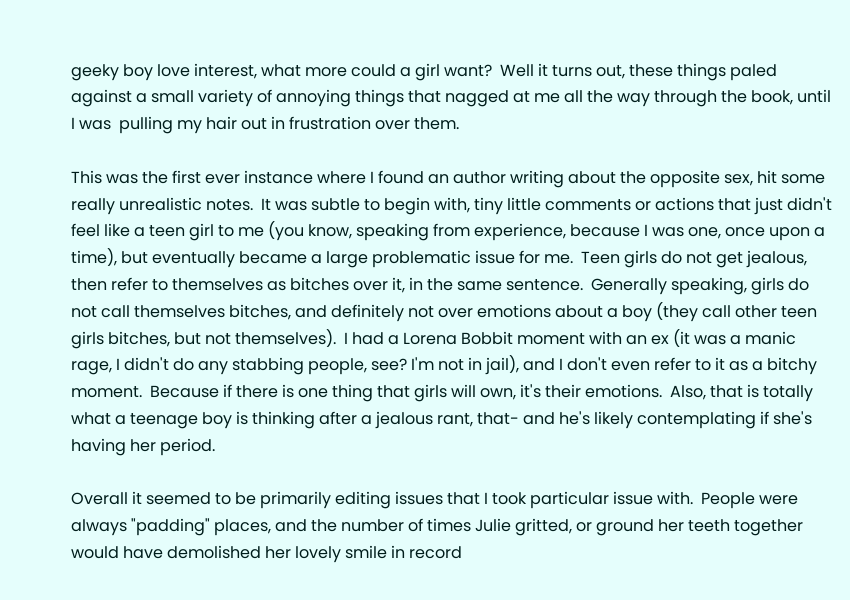geeky boy love interest, what more could a girl want?  Well it turns out, these things paled against a small variety of annoying things that nagged at me all the way through the book, until I was  pulling my hair out in frustration over them.

This was the first ever instance where I found an author writing about the opposite sex, hit some really unrealistic notes.  It was subtle to begin with, tiny little comments or actions that just didn't feel like a teen girl to me (you know, speaking from experience, because I was one, once upon a time), but eventually became a large problematic issue for me.  Teen girls do not get jealous, then refer to themselves as bitches over it, in the same sentence.  Generally speaking, girls do not call themselves bitches, and definitely not over emotions about a boy (they call other teen girls bitches, but not themselves).  I had a Lorena Bobbit moment with an ex (it was a manic rage, I didn't do any stabbing people, see? I'm not in jail), and I don't even refer to it as a bitchy moment.  Because if there is one thing that girls will own, it's their emotions.  Also, that is totally what a teenage boy is thinking after a jealous rant, that- and he's likely contemplating if she's having her period.

Overall it seemed to be primarily editing issues that I took particular issue with.  People were always "padding" places, and the number of times Julie gritted, or ground her teeth together would have demolished her lovely smile in record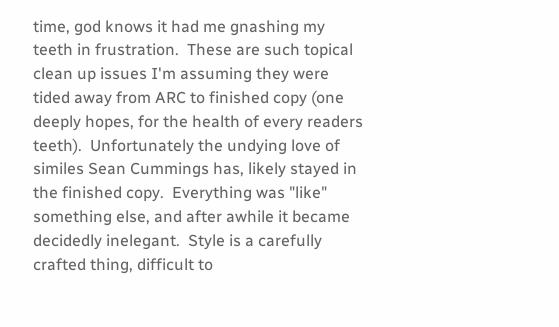time, god knows it had me gnashing my teeth in frustration.  These are such topical clean up issues I'm assuming they were tided away from ARC to finished copy (one deeply hopes, for the health of every readers teeth).  Unfortunately the undying love of similes Sean Cummings has, likely stayed in the finished copy.  Everything was "like" something else, and after awhile it became decidedly inelegant.  Style is a carefully crafted thing, difficult to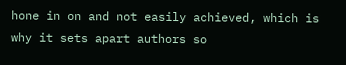hone in on and not easily achieved, which is why it sets apart authors so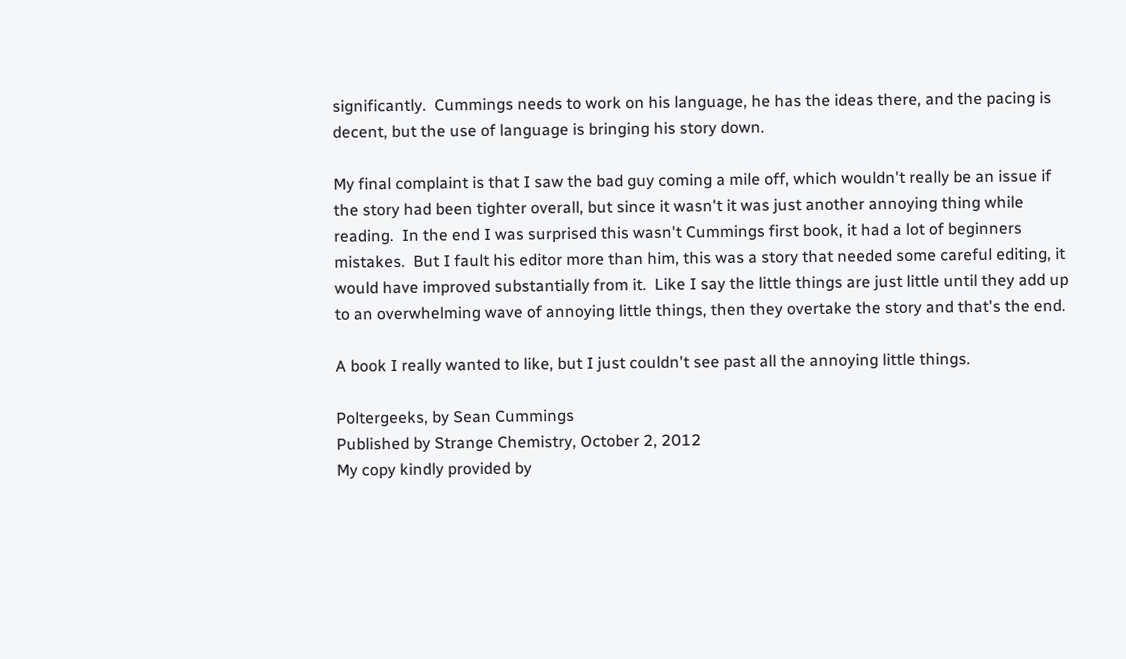significantly.  Cummings needs to work on his language, he has the ideas there, and the pacing is decent, but the use of language is bringing his story down.

My final complaint is that I saw the bad guy coming a mile off, which wouldn't really be an issue if the story had been tighter overall, but since it wasn't it was just another annoying thing while reading.  In the end I was surprised this wasn't Cummings first book, it had a lot of beginners mistakes.  But I fault his editor more than him, this was a story that needed some careful editing, it would have improved substantially from it.  Like I say the little things are just little until they add up to an overwhelming wave of annoying little things, then they overtake the story and that's the end.

A book I really wanted to like, but I just couldn't see past all the annoying little things.

Poltergeeks, by Sean Cummings
Published by Strange Chemistry, October 2, 2012
My copy kindly provided by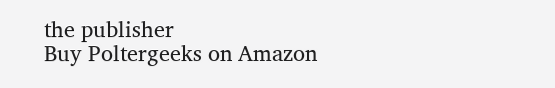the publisher
Buy Poltergeeks on Amazon